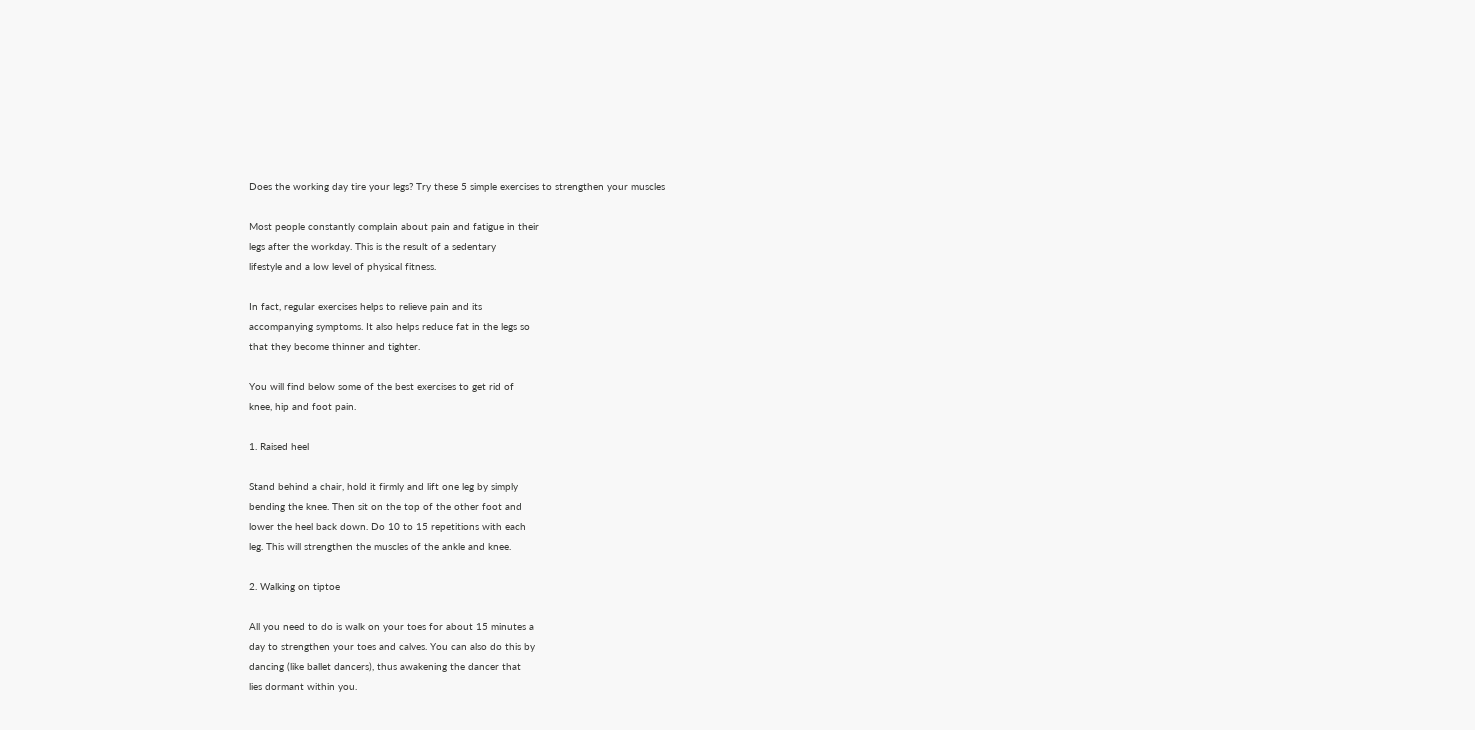Does the working day tire your legs? Try these 5 simple exercises to strengthen your muscles

Most people constantly complain about pain and fatigue in their
legs after the workday. This is the result of a sedentary
lifestyle and a low level of physical fitness.

In fact, regular exercises helps to relieve pain and its
accompanying symptoms. It also helps reduce fat in the legs so
that they become thinner and tighter.

You will find below some of the best exercises to get rid of
knee, hip and foot pain.

1. Raised heel

Stand behind a chair, hold it firmly and lift one leg by simply
bending the knee. Then sit on the top of the other foot and
lower the heel back down. Do 10 to 15 repetitions with each
leg. This will strengthen the muscles of the ankle and knee.

2. Walking on tiptoe

All you need to do is walk on your toes for about 15 minutes a
day to strengthen your toes and calves. You can also do this by
dancing (like ballet dancers), thus awakening the dancer that
lies dormant within you.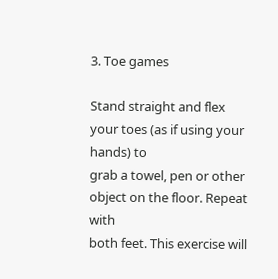3. Toe games

Stand straight and flex your toes (as if using your hands) to
grab a towel, pen or other object on the floor. Repeat with
both feet. This exercise will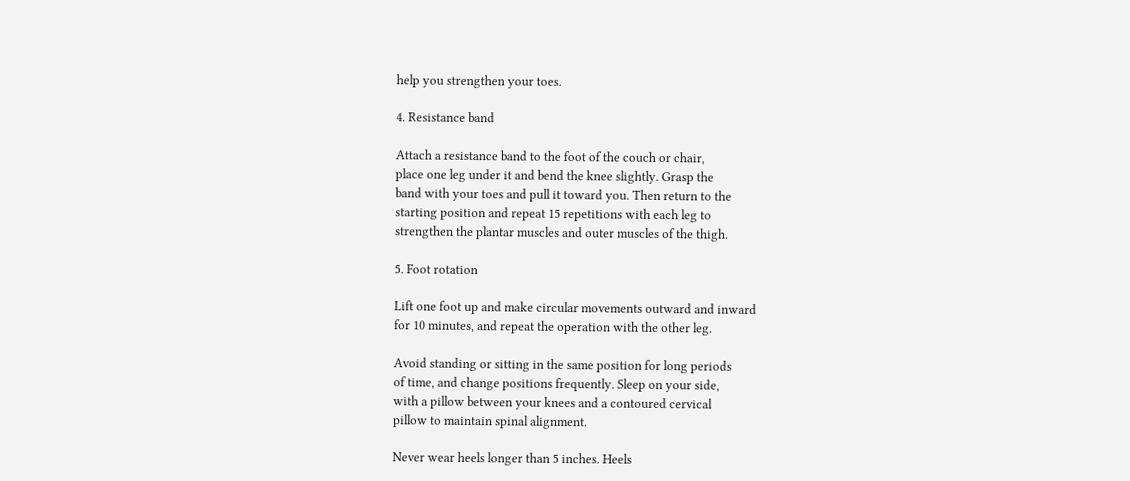help you strengthen your toes.

4. Resistance band

Attach a resistance band to the foot of the couch or chair,
place one leg under it and bend the knee slightly. Grasp the
band with your toes and pull it toward you. Then return to the
starting position and repeat 15 repetitions with each leg to
strengthen the plantar muscles and outer muscles of the thigh.

5. Foot rotation

Lift one foot up and make circular movements outward and inward
for 10 minutes, and repeat the operation with the other leg.

Avoid standing or sitting in the same position for long periods
of time, and change positions frequently. Sleep on your side,
with a pillow between your knees and a contoured cervical
pillow to maintain spinal alignment.

Never wear heels longer than 5 inches. Heels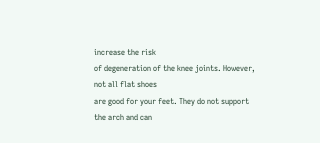increase the risk
of degeneration of the knee joints. However, not all flat shoes
are good for your feet. They do not support the arch and can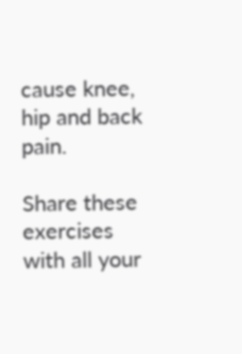cause knee, hip and back pain.

Share these exercises with all your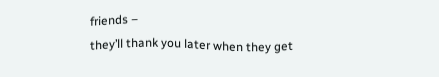friends –
they’ll thank you later when they get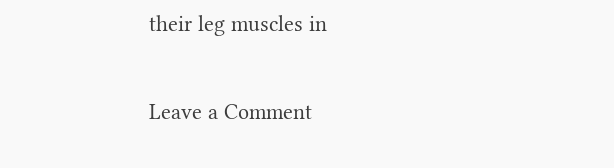their leg muscles in

Leave a Comment